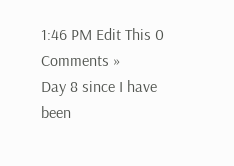1:46 PM Edit This 0 Comments »
Day 8 since I have been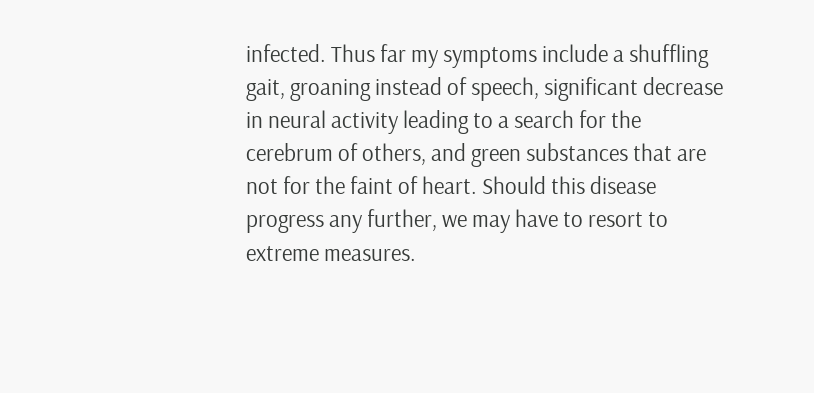infected. Thus far my symptoms include a shuffling gait, groaning instead of speech, significant decrease in neural activity leading to a search for the cerebrum of others, and green substances that are not for the faint of heart. Should this disease progress any further, we may have to resort to extreme measures.